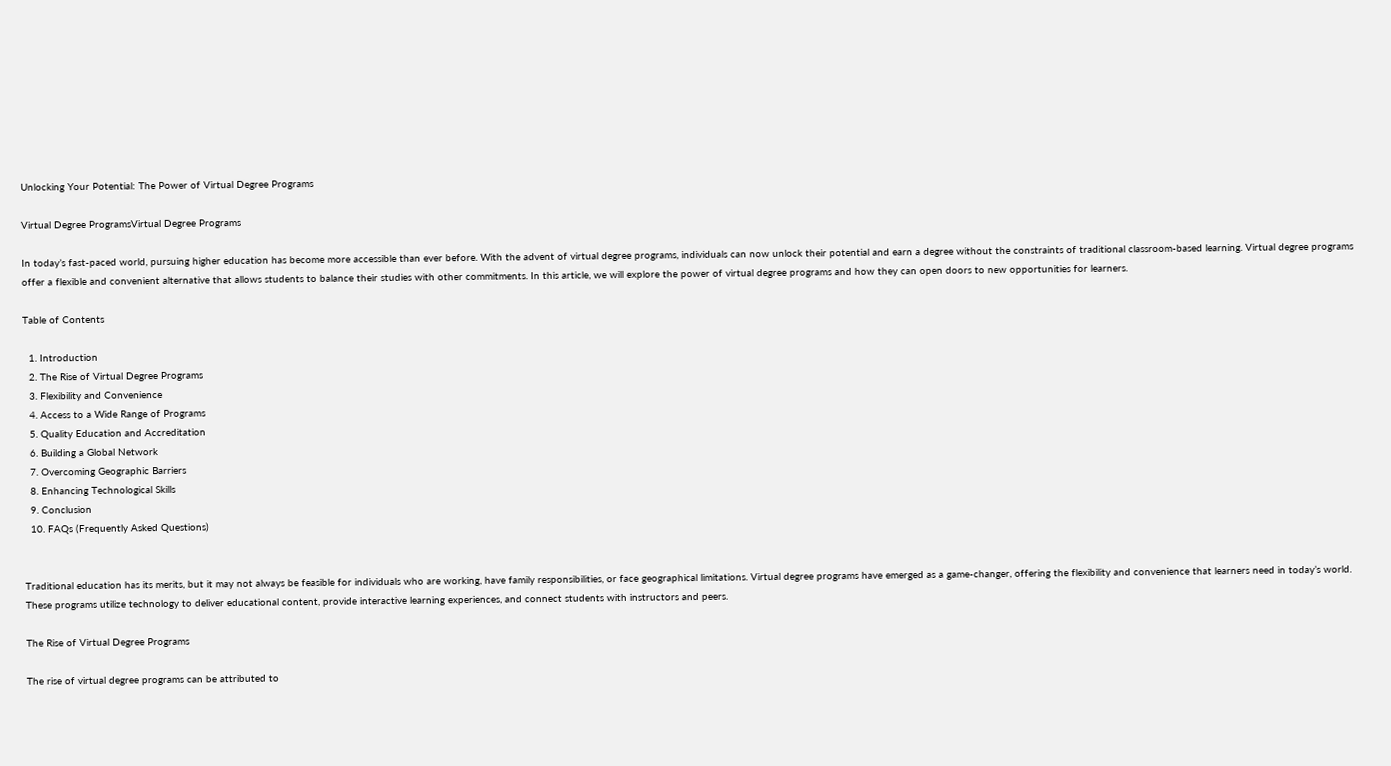Unlocking Your Potential: The Power of Virtual Degree Programs

Virtual Degree ProgramsVirtual Degree Programs

In today’s fast-paced world, pursuing higher education has become more accessible than ever before. With the advent of virtual degree programs, individuals can now unlock their potential and earn a degree without the constraints of traditional classroom-based learning. Virtual degree programs offer a flexible and convenient alternative that allows students to balance their studies with other commitments. In this article, we will explore the power of virtual degree programs and how they can open doors to new opportunities for learners.

Table of Contents

  1. Introduction
  2. The Rise of Virtual Degree Programs
  3. Flexibility and Convenience
  4. Access to a Wide Range of Programs
  5. Quality Education and Accreditation
  6. Building a Global Network
  7. Overcoming Geographic Barriers
  8. Enhancing Technological Skills
  9. Conclusion
  10. FAQs (Frequently Asked Questions)


Traditional education has its merits, but it may not always be feasible for individuals who are working, have family responsibilities, or face geographical limitations. Virtual degree programs have emerged as a game-changer, offering the flexibility and convenience that learners need in today’s world. These programs utilize technology to deliver educational content, provide interactive learning experiences, and connect students with instructors and peers.

The Rise of Virtual Degree Programs

The rise of virtual degree programs can be attributed to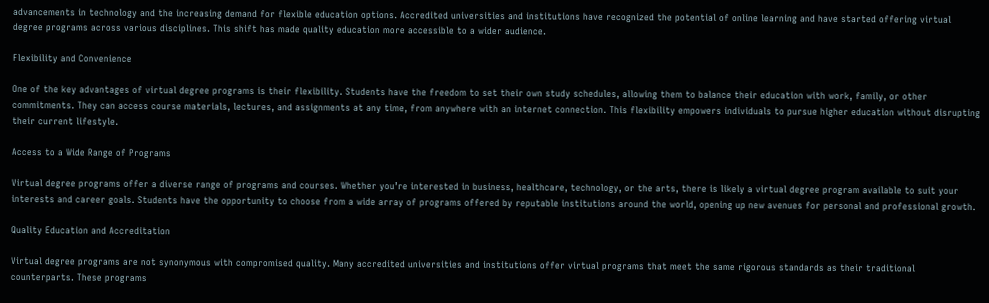advancements in technology and the increasing demand for flexible education options. Accredited universities and institutions have recognized the potential of online learning and have started offering virtual degree programs across various disciplines. This shift has made quality education more accessible to a wider audience.

Flexibility and Convenience

One of the key advantages of virtual degree programs is their flexibility. Students have the freedom to set their own study schedules, allowing them to balance their education with work, family, or other commitments. They can access course materials, lectures, and assignments at any time, from anywhere with an internet connection. This flexibility empowers individuals to pursue higher education without disrupting their current lifestyle.

Access to a Wide Range of Programs

Virtual degree programs offer a diverse range of programs and courses. Whether you’re interested in business, healthcare, technology, or the arts, there is likely a virtual degree program available to suit your interests and career goals. Students have the opportunity to choose from a wide array of programs offered by reputable institutions around the world, opening up new avenues for personal and professional growth.

Quality Education and Accreditation

Virtual degree programs are not synonymous with compromised quality. Many accredited universities and institutions offer virtual programs that meet the same rigorous standards as their traditional counterparts. These programs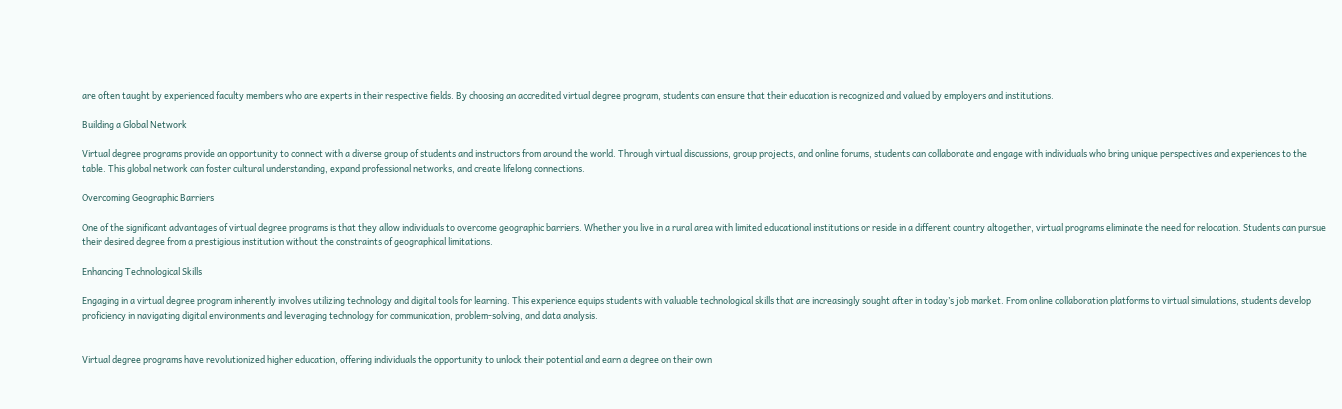are often taught by experienced faculty members who are experts in their respective fields. By choosing an accredited virtual degree program, students can ensure that their education is recognized and valued by employers and institutions.

Building a Global Network

Virtual degree programs provide an opportunity to connect with a diverse group of students and instructors from around the world. Through virtual discussions, group projects, and online forums, students can collaborate and engage with individuals who bring unique perspectives and experiences to the table. This global network can foster cultural understanding, expand professional networks, and create lifelong connections.

Overcoming Geographic Barriers

One of the significant advantages of virtual degree programs is that they allow individuals to overcome geographic barriers. Whether you live in a rural area with limited educational institutions or reside in a different country altogether, virtual programs eliminate the need for relocation. Students can pursue their desired degree from a prestigious institution without the constraints of geographical limitations.

Enhancing Technological Skills

Engaging in a virtual degree program inherently involves utilizing technology and digital tools for learning. This experience equips students with valuable technological skills that are increasingly sought after in today’s job market. From online collaboration platforms to virtual simulations, students develop proficiency in navigating digital environments and leveraging technology for communication, problem-solving, and data analysis.


Virtual degree programs have revolutionized higher education, offering individuals the opportunity to unlock their potential and earn a degree on their own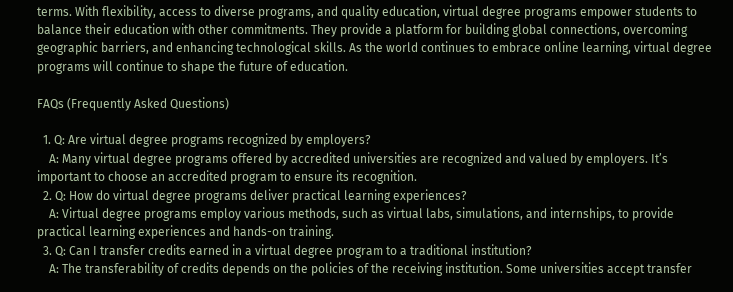terms. With flexibility, access to diverse programs, and quality education, virtual degree programs empower students to balance their education with other commitments. They provide a platform for building global connections, overcoming geographic barriers, and enhancing technological skills. As the world continues to embrace online learning, virtual degree programs will continue to shape the future of education.

FAQs (Frequently Asked Questions)

  1. Q: Are virtual degree programs recognized by employers?
    A: Many virtual degree programs offered by accredited universities are recognized and valued by employers. It’s important to choose an accredited program to ensure its recognition.
  2. Q: How do virtual degree programs deliver practical learning experiences?
    A: Virtual degree programs employ various methods, such as virtual labs, simulations, and internships, to provide practical learning experiences and hands-on training.
  3. Q: Can I transfer credits earned in a virtual degree program to a traditional institution?
    A: The transferability of credits depends on the policies of the receiving institution. Some universities accept transfer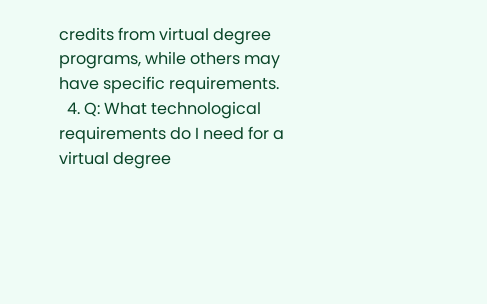credits from virtual degree programs, while others may have specific requirements.
  4. Q: What technological requirements do I need for a virtual degree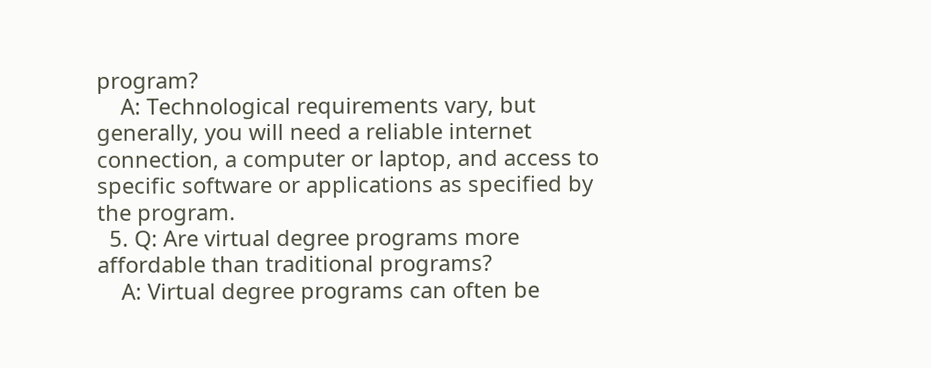program?
    A: Technological requirements vary, but generally, you will need a reliable internet connection, a computer or laptop, and access to specific software or applications as specified by the program.
  5. Q: Are virtual degree programs more affordable than traditional programs?
    A: Virtual degree programs can often be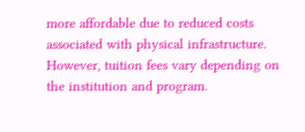more affordable due to reduced costs associated with physical infrastructure. However, tuition fees vary depending on the institution and program.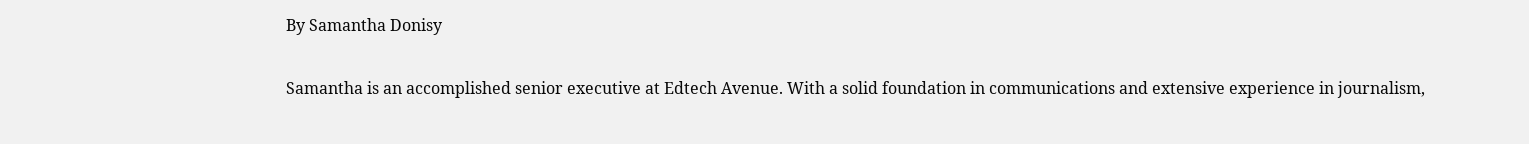By Samantha Donisy

Samantha is an accomplished senior executive at Edtech Avenue. With a solid foundation in communications and extensive experience in journalism,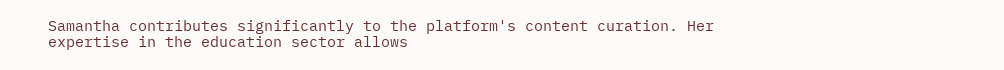Samantha contributes significantly to the platform's content curation. Her expertise in the education sector allows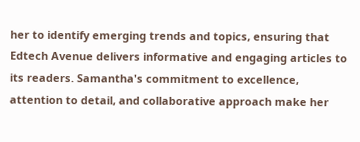her to identify emerging trends and topics, ensuring that Edtech Avenue delivers informative and engaging articles to its readers. Samantha's commitment to excellence, attention to detail, and collaborative approach make her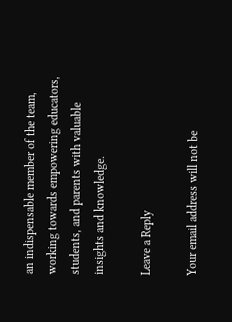an indispensable member of the team, working towards empowering educators, students, and parents with valuable insights and knowledge.

Leave a Reply

Your email address will not be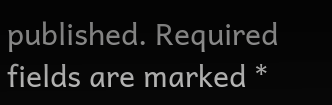published. Required fields are marked *